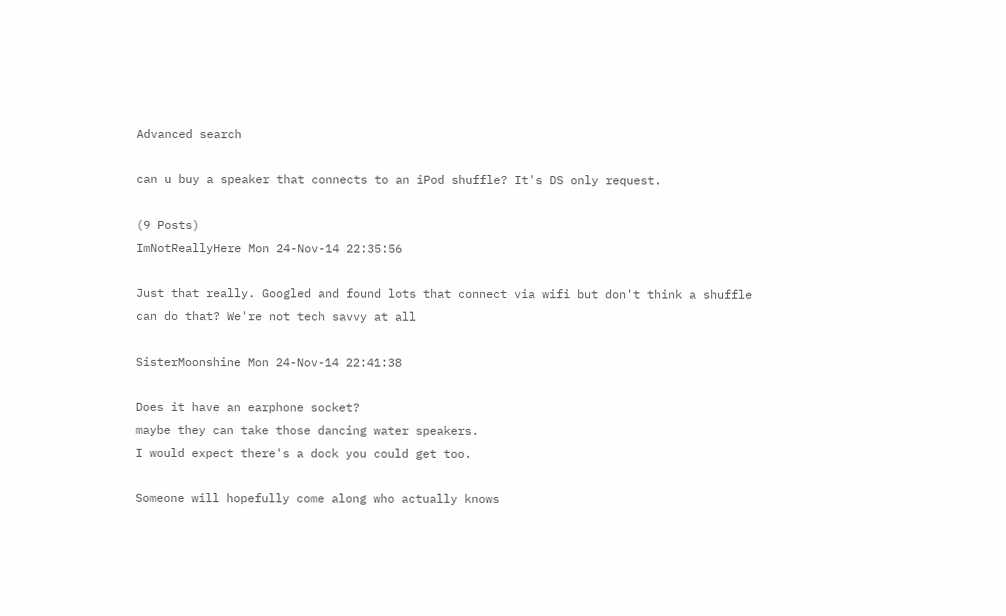Advanced search

can u buy a speaker that connects to an iPod shuffle? It's DS only request.

(9 Posts)
ImNotReallyHere Mon 24-Nov-14 22:35:56

Just that really. Googled and found lots that connect via wifi but don't think a shuffle can do that? We're not tech savvy at all

SisterMoonshine Mon 24-Nov-14 22:41:38

Does it have an earphone socket?
maybe they can take those dancing water speakers.
I would expect there's a dock you could get too.

Someone will hopefully come along who actually knows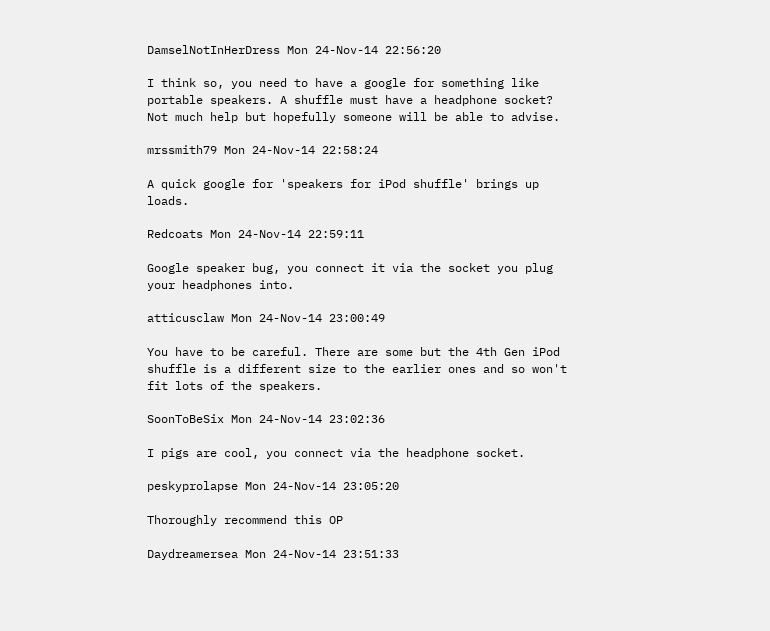DamselNotInHerDress Mon 24-Nov-14 22:56:20

I think so, you need to have a google for something like portable speakers. A shuffle must have a headphone socket?
Not much help but hopefully someone will be able to advise.

mrssmith79 Mon 24-Nov-14 22:58:24

A quick google for 'speakers for iPod shuffle' brings up loads.

Redcoats Mon 24-Nov-14 22:59:11

Google speaker bug, you connect it via the socket you plug your headphones into.

atticusclaw Mon 24-Nov-14 23:00:49

You have to be careful. There are some but the 4th Gen iPod shuffle is a different size to the earlier ones and so won't fit lots of the speakers.

SoonToBeSix Mon 24-Nov-14 23:02:36

I pigs are cool, you connect via the headphone socket.

peskyprolapse Mon 24-Nov-14 23:05:20

Thoroughly recommend this OP

Daydreamersea Mon 24-Nov-14 23:51:33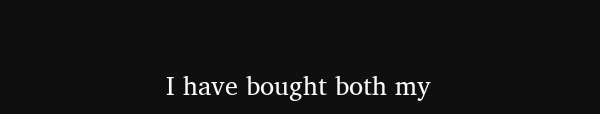I have bought both my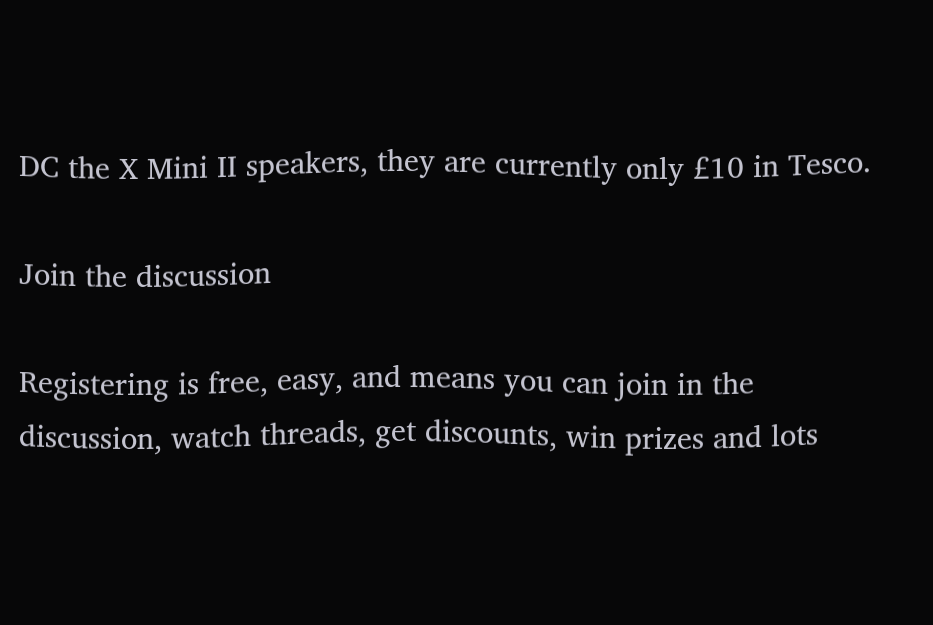DC the X Mini II speakers, they are currently only £10 in Tesco.

Join the discussion

Registering is free, easy, and means you can join in the discussion, watch threads, get discounts, win prizes and lots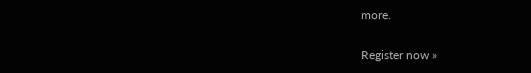more.

Register now »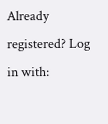Already registered? Log in with: